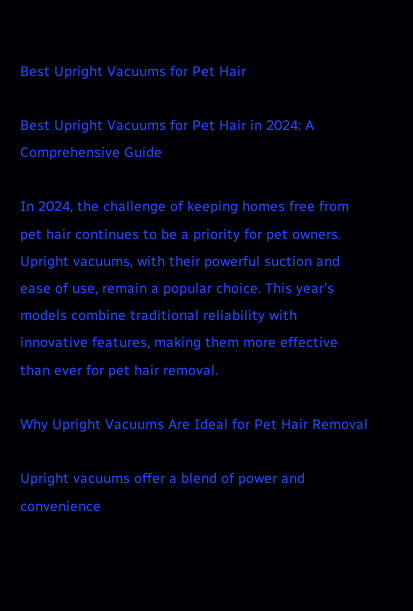Best Upright Vacuums for Pet Hair

Best Upright Vacuums for Pet Hair in 2024: A Comprehensive Guide

In 2024, the challenge of keeping homes free from pet hair continues to be a priority for pet owners. Upright vacuums, with their powerful suction and ease of use, remain a popular choice. This year’s models combine traditional reliability with innovative features, making them more effective than ever for pet hair removal.

Why Upright Vacuums Are Ideal for Pet Hair Removal

Upright vacuums offer a blend of power and convenience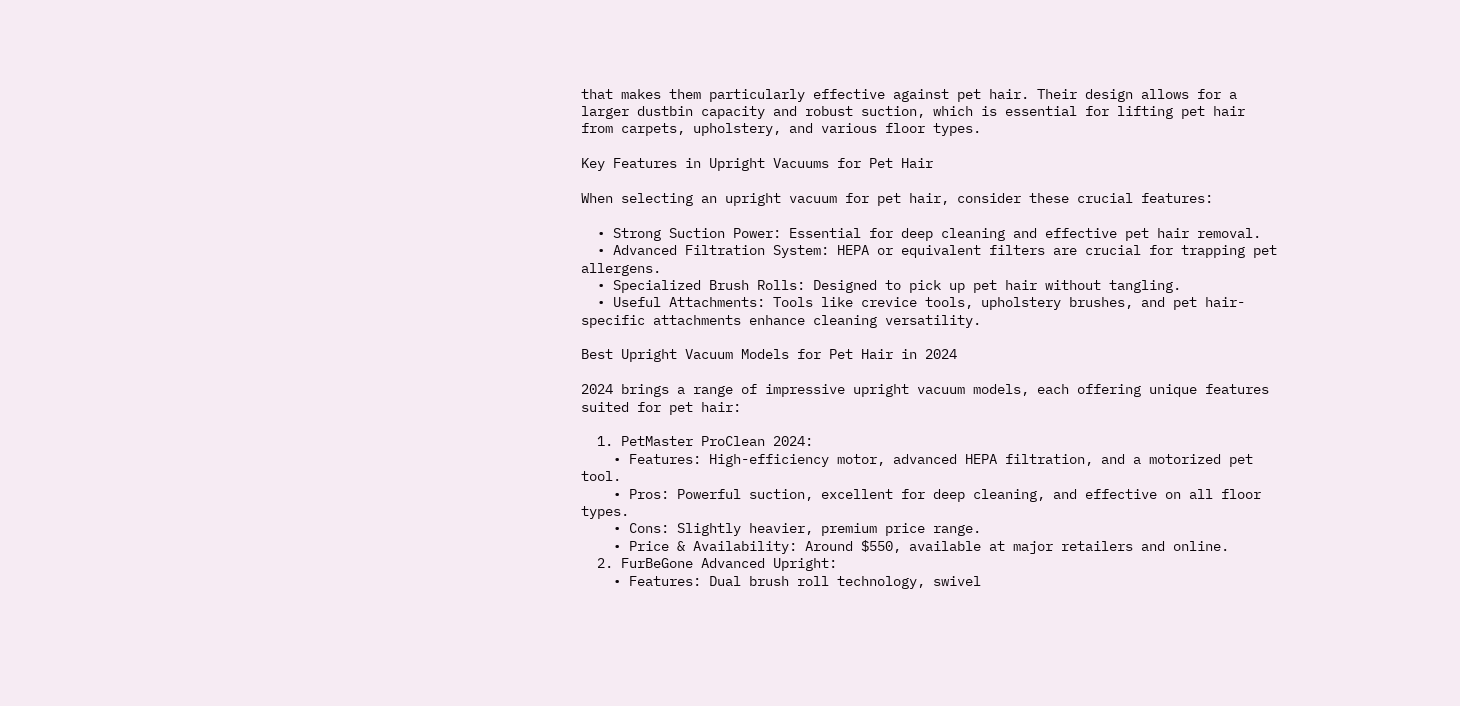that makes them particularly effective against pet hair. Their design allows for a larger dustbin capacity and robust suction, which is essential for lifting pet hair from carpets, upholstery, and various floor types.

Key Features in Upright Vacuums for Pet Hair

When selecting an upright vacuum for pet hair, consider these crucial features:

  • Strong Suction Power: Essential for deep cleaning and effective pet hair removal.
  • Advanced Filtration System: HEPA or equivalent filters are crucial for trapping pet allergens.
  • Specialized Brush Rolls: Designed to pick up pet hair without tangling.
  • Useful Attachments: Tools like crevice tools, upholstery brushes, and pet hair-specific attachments enhance cleaning versatility.

Best Upright Vacuum Models for Pet Hair in 2024

2024 brings a range of impressive upright vacuum models, each offering unique features suited for pet hair:

  1. PetMaster ProClean 2024:
    • Features: High-efficiency motor, advanced HEPA filtration, and a motorized pet tool.
    • Pros: Powerful suction, excellent for deep cleaning, and effective on all floor types.
    • Cons: Slightly heavier, premium price range.
    • Price & Availability: Around $550, available at major retailers and online.
  2. FurBeGone Advanced Upright:
    • Features: Dual brush roll technology, swivel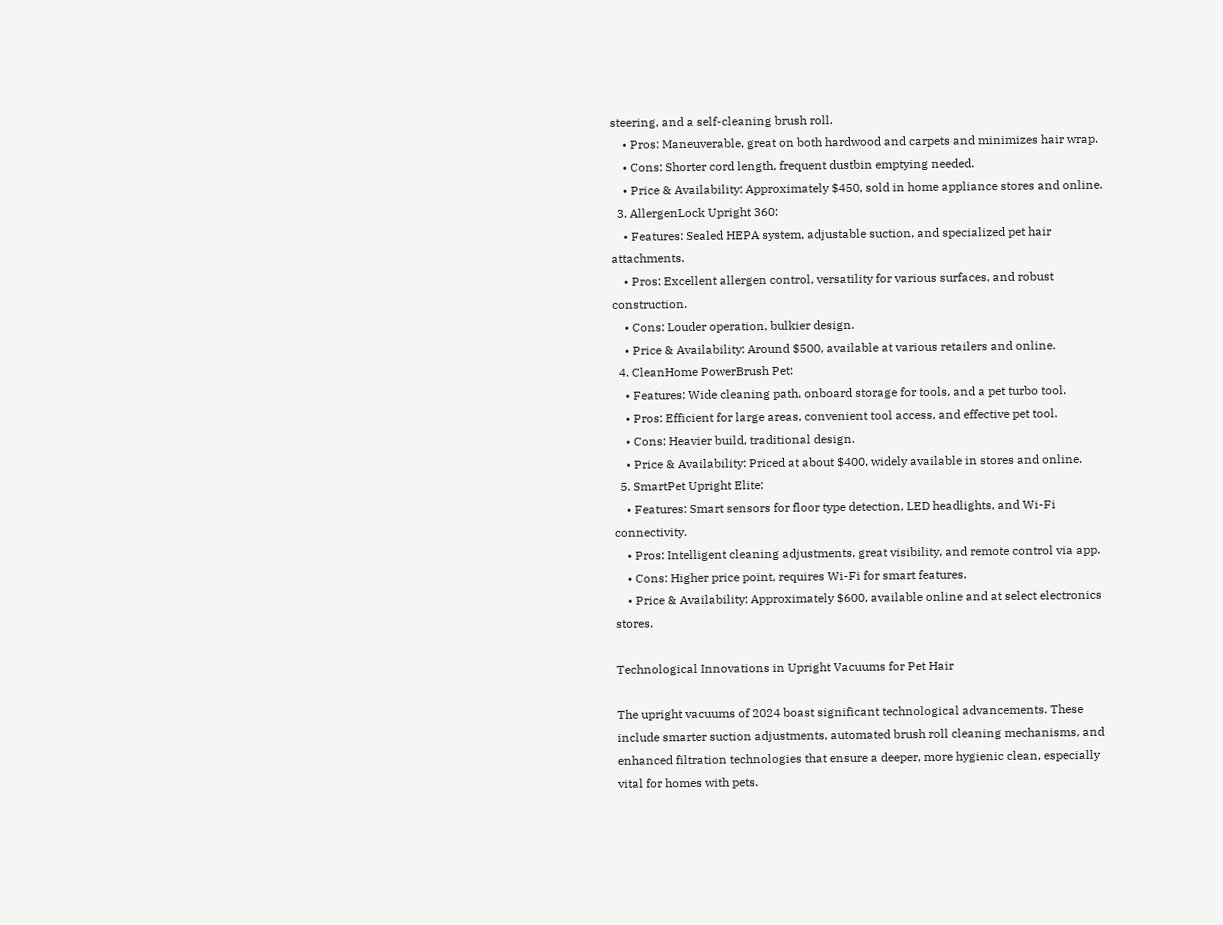steering, and a self-cleaning brush roll.
    • Pros: Maneuverable, great on both hardwood and carpets and minimizes hair wrap.
    • Cons: Shorter cord length, frequent dustbin emptying needed.
    • Price & Availability: Approximately $450, sold in home appliance stores and online.
  3. AllergenLock Upright 360:
    • Features: Sealed HEPA system, adjustable suction, and specialized pet hair attachments.
    • Pros: Excellent allergen control, versatility for various surfaces, and robust construction.
    • Cons: Louder operation, bulkier design.
    • Price & Availability: Around $500, available at various retailers and online.
  4. CleanHome PowerBrush Pet:
    • Features: Wide cleaning path, onboard storage for tools, and a pet turbo tool.
    • Pros: Efficient for large areas, convenient tool access, and effective pet tool.
    • Cons: Heavier build, traditional design.
    • Price & Availability: Priced at about $400, widely available in stores and online.
  5. SmartPet Upright Elite:
    • Features: Smart sensors for floor type detection, LED headlights, and Wi-Fi connectivity.
    • Pros: Intelligent cleaning adjustments, great visibility, and remote control via app.
    • Cons: Higher price point, requires Wi-Fi for smart features.
    • Price & Availability: Approximately $600, available online and at select electronics stores.

Technological Innovations in Upright Vacuums for Pet Hair

The upright vacuums of 2024 boast significant technological advancements. These include smarter suction adjustments, automated brush roll cleaning mechanisms, and enhanced filtration technologies that ensure a deeper, more hygienic clean, especially vital for homes with pets.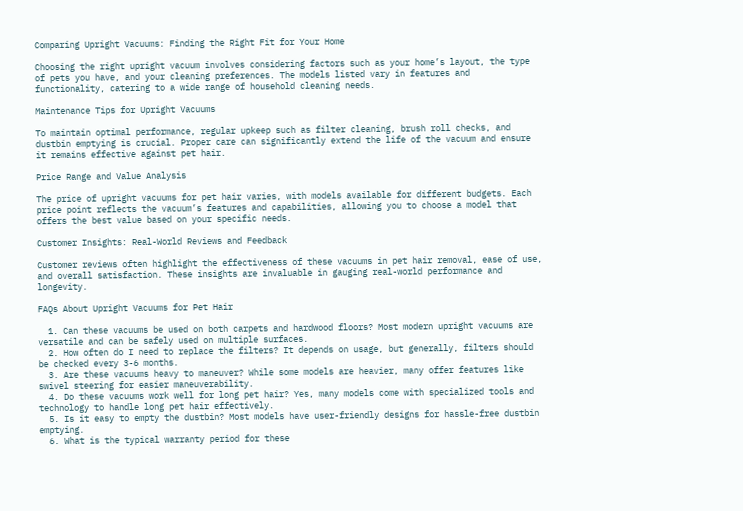Comparing Upright Vacuums: Finding the Right Fit for Your Home

Choosing the right upright vacuum involves considering factors such as your home’s layout, the type of pets you have, and your cleaning preferences. The models listed vary in features and functionality, catering to a wide range of household cleaning needs.

Maintenance Tips for Upright Vacuums

To maintain optimal performance, regular upkeep such as filter cleaning, brush roll checks, and dustbin emptying is crucial. Proper care can significantly extend the life of the vacuum and ensure it remains effective against pet hair.

Price Range and Value Analysis

The price of upright vacuums for pet hair varies, with models available for different budgets. Each price point reflects the vacuum’s features and capabilities, allowing you to choose a model that offers the best value based on your specific needs.

Customer Insights: Real-World Reviews and Feedback

Customer reviews often highlight the effectiveness of these vacuums in pet hair removal, ease of use, and overall satisfaction. These insights are invaluable in gauging real-world performance and longevity.

FAQs About Upright Vacuums for Pet Hair

  1. Can these vacuums be used on both carpets and hardwood floors? Most modern upright vacuums are versatile and can be safely used on multiple surfaces.
  2. How often do I need to replace the filters? It depends on usage, but generally, filters should be checked every 3-6 months.
  3. Are these vacuums heavy to maneuver? While some models are heavier, many offer features like swivel steering for easier maneuverability.
  4. Do these vacuums work well for long pet hair? Yes, many models come with specialized tools and technology to handle long pet hair effectively.
  5. Is it easy to empty the dustbin? Most models have user-friendly designs for hassle-free dustbin emptying.
  6. What is the typical warranty period for these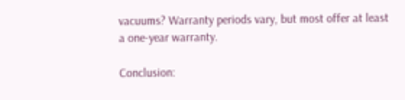vacuums? Warranty periods vary, but most offer at least a one-year warranty.

Conclusion: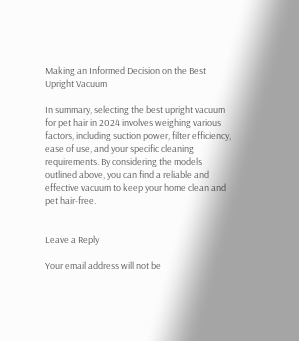Making an Informed Decision on the Best Upright Vacuum

In summary, selecting the best upright vacuum for pet hair in 2024 involves weighing various factors, including suction power, filter efficiency, ease of use, and your specific cleaning requirements. By considering the models outlined above, you can find a reliable and effective vacuum to keep your home clean and pet hair-free.


Leave a Reply

Your email address will not be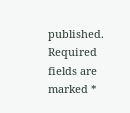published. Required fields are marked *